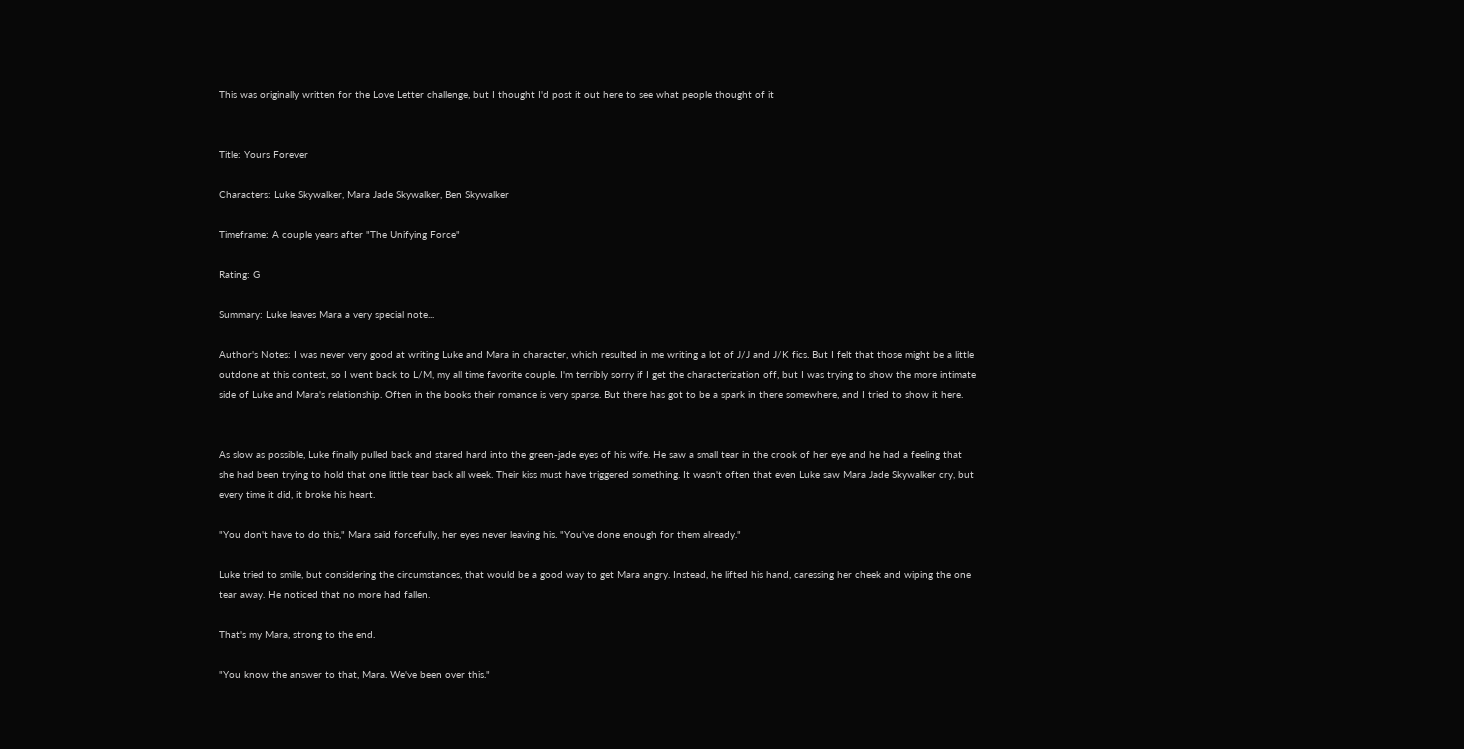This was originally written for the Love Letter challenge, but I thought I'd post it out here to see what people thought of it


Title: Yours Forever

Characters: Luke Skywalker, Mara Jade Skywalker, Ben Skywalker

Timeframe: A couple years after "The Unifying Force"

Rating: G

Summary: Luke leaves Mara a very special note...

Author's Notes: I was never very good at writing Luke and Mara in character, which resulted in me writing a lot of J/J and J/K fics. But I felt that those might be a little outdone at this contest, so I went back to L/M, my all time favorite couple. I'm terribly sorry if I get the characterization off, but I was trying to show the more intimate side of Luke and Mara's relationship. Often in the books their romance is very sparse. But there has got to be a spark in there somewhere, and I tried to show it here.


As slow as possible, Luke finally pulled back and stared hard into the green-jade eyes of his wife. He saw a small tear in the crook of her eye and he had a feeling that she had been trying to hold that one little tear back all week. Their kiss must have triggered something. It wasn't often that even Luke saw Mara Jade Skywalker cry, but every time it did, it broke his heart.

"You don't have to do this," Mara said forcefully, her eyes never leaving his. "You've done enough for them already."

Luke tried to smile, but considering the circumstances, that would be a good way to get Mara angry. Instead, he lifted his hand, caressing her cheek and wiping the one tear away. He noticed that no more had fallen.

That's my Mara, strong to the end.

"You know the answer to that, Mara. We've been over this."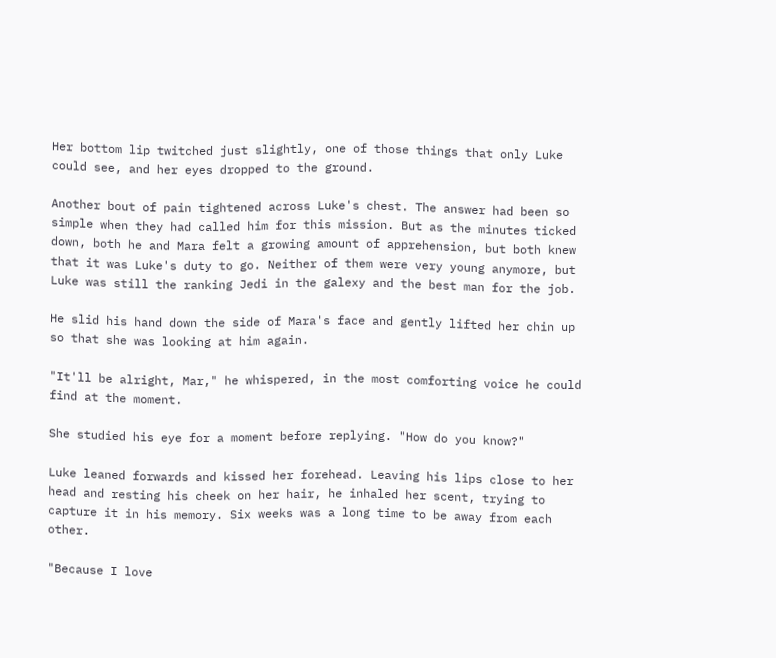Her bottom lip twitched just slightly, one of those things that only Luke could see, and her eyes dropped to the ground.

Another bout of pain tightened across Luke's chest. The answer had been so simple when they had called him for this mission. But as the minutes ticked down, both he and Mara felt a growing amount of apprehension, but both knew that it was Luke's duty to go. Neither of them were very young anymore, but Luke was still the ranking Jedi in the galexy and the best man for the job.

He slid his hand down the side of Mara's face and gently lifted her chin up so that she was looking at him again.

"It'll be alright, Mar," he whispered, in the most comforting voice he could find at the moment.

She studied his eye for a moment before replying. "How do you know?"

Luke leaned forwards and kissed her forehead. Leaving his lips close to her head and resting his cheek on her hair, he inhaled her scent, trying to capture it in his memory. Six weeks was a long time to be away from each other.

"Because I love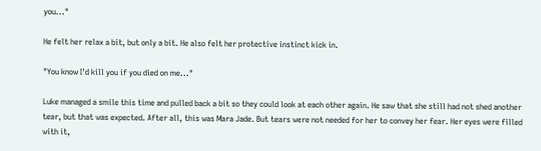you..."

He felt her relax a bit, but only a bit. He also felt her protective instinct kick in.

"You know I'd kill you if you died on me..."

Luke managed a smile this time and pulled back a bit so they could look at each other again. He saw that she still had not shed another tear, but that was expected. After all, this was Mara Jade. But tears were not needed for her to convey her fear. Her eyes were filled with it,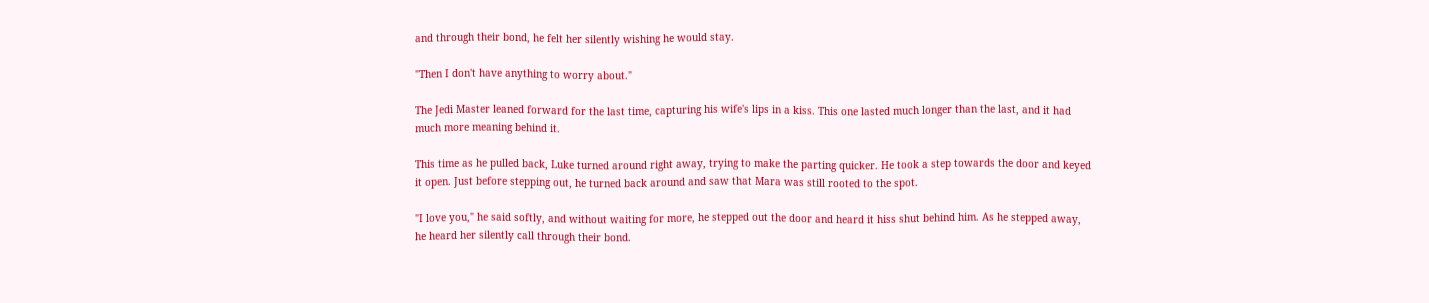and through their bond, he felt her silently wishing he would stay.

"Then I don't have anything to worry about."

The Jedi Master leaned forward for the last time, capturing his wife's lips in a kiss. This one lasted much longer than the last, and it had much more meaning behind it.

This time as he pulled back, Luke turned around right away, trying to make the parting quicker. He took a step towards the door and keyed it open. Just before stepping out, he turned back around and saw that Mara was still rooted to the spot.

"I love you," he said softly, and without waiting for more, he stepped out the door and heard it hiss shut behind him. As he stepped away, he heard her silently call through their bond.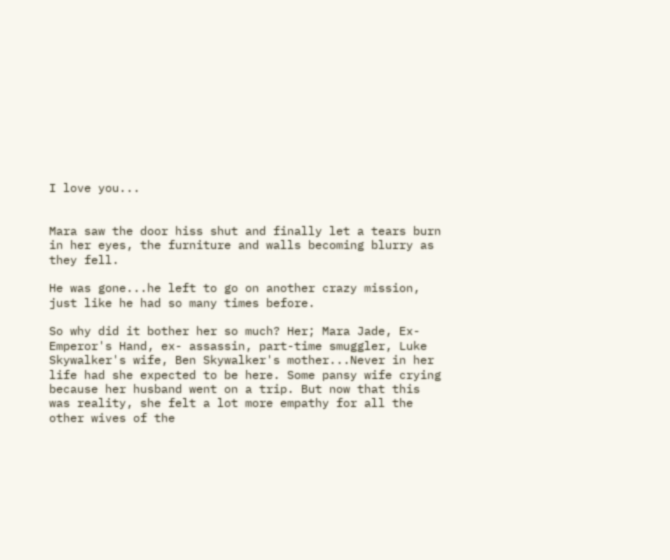I love you...


Mara saw the door hiss shut and finally let a tears burn in her eyes, the furniture and walls becoming blurry as they fell.

He was gone...he left to go on another crazy mission, just like he had so many times before.

So why did it bother her so much? Her; Mara Jade, Ex-Emperor's Hand, ex- assassin, part-time smuggler, Luke Skywalker's wife, Ben Skywalker's mother...Never in her life had she expected to be here. Some pansy wife crying because her husband went on a trip. But now that this was reality, she felt a lot more empathy for all the other wives of the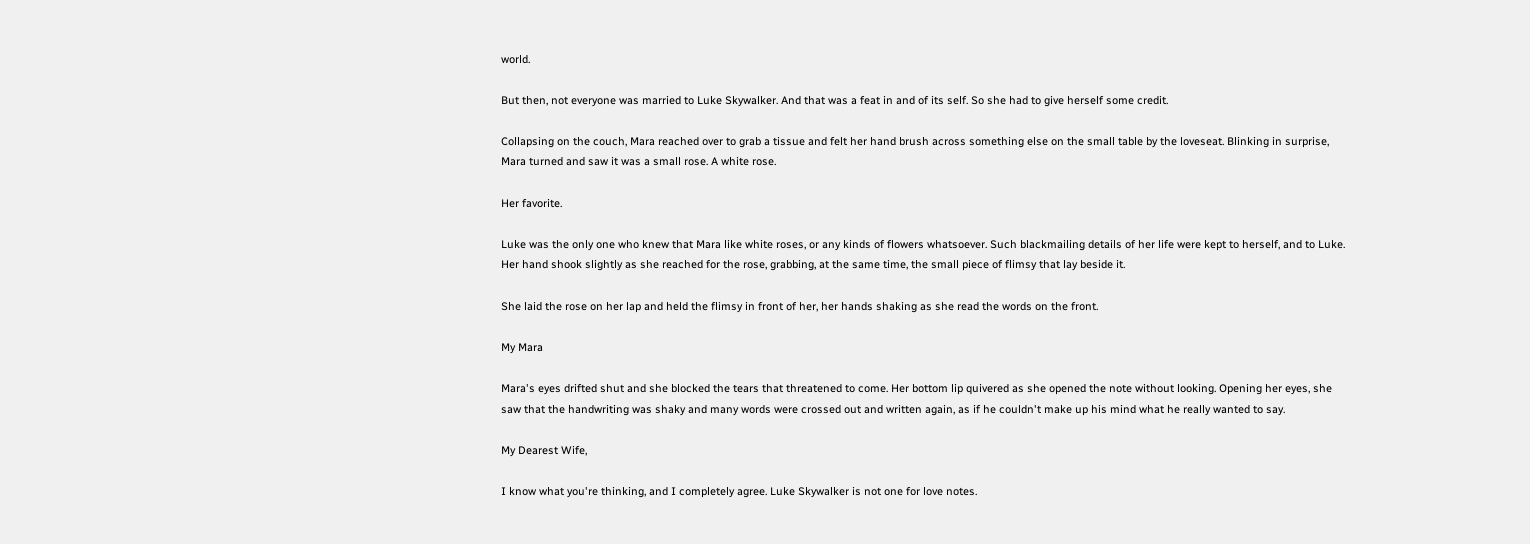world.

But then, not everyone was married to Luke Skywalker. And that was a feat in and of its self. So she had to give herself some credit.

Collapsing on the couch, Mara reached over to grab a tissue and felt her hand brush across something else on the small table by the loveseat. Blinking in surprise, Mara turned and saw it was a small rose. A white rose.

Her favorite.

Luke was the only one who knew that Mara like white roses, or any kinds of flowers whatsoever. Such blackmailing details of her life were kept to herself, and to Luke. Her hand shook slightly as she reached for the rose, grabbing, at the same time, the small piece of flimsy that lay beside it.

She laid the rose on her lap and held the flimsy in front of her, her hands shaking as she read the words on the front.

My Mara

Mara's eyes drifted shut and she blocked the tears that threatened to come. Her bottom lip quivered as she opened the note without looking. Opening her eyes, she saw that the handwriting was shaky and many words were crossed out and written again, as if he couldn't make up his mind what he really wanted to say.

My Dearest Wife,

I know what you're thinking, and I completely agree. Luke Skywalker is not one for love notes.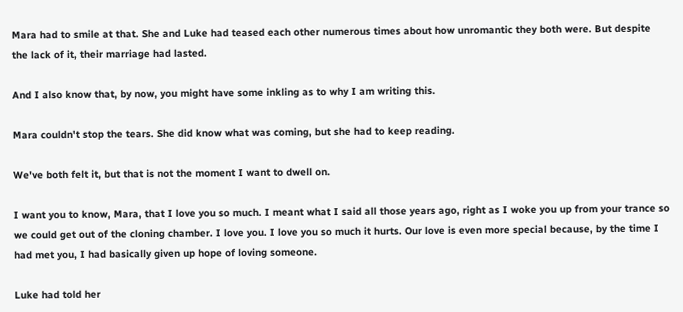Mara had to smile at that. She and Luke had teased each other numerous times about how unromantic they both were. But despite the lack of it, their marriage had lasted.

And I also know that, by now, you might have some inkling as to why I am writing this.

Mara couldn't stop the tears. She did know what was coming, but she had to keep reading.

We've both felt it, but that is not the moment I want to dwell on.

I want you to know, Mara, that I love you so much. I meant what I said all those years ago, right as I woke you up from your trance so we could get out of the cloning chamber. I love you. I love you so much it hurts. Our love is even more special because, by the time I had met you, I had basically given up hope of loving someone.

Luke had told her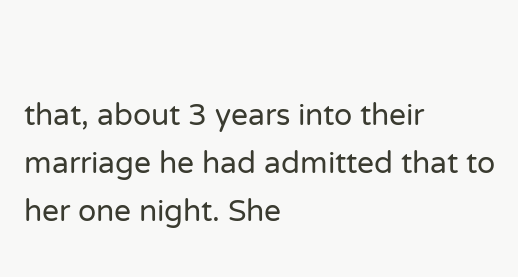that, about 3 years into their marriage he had admitted that to her one night. She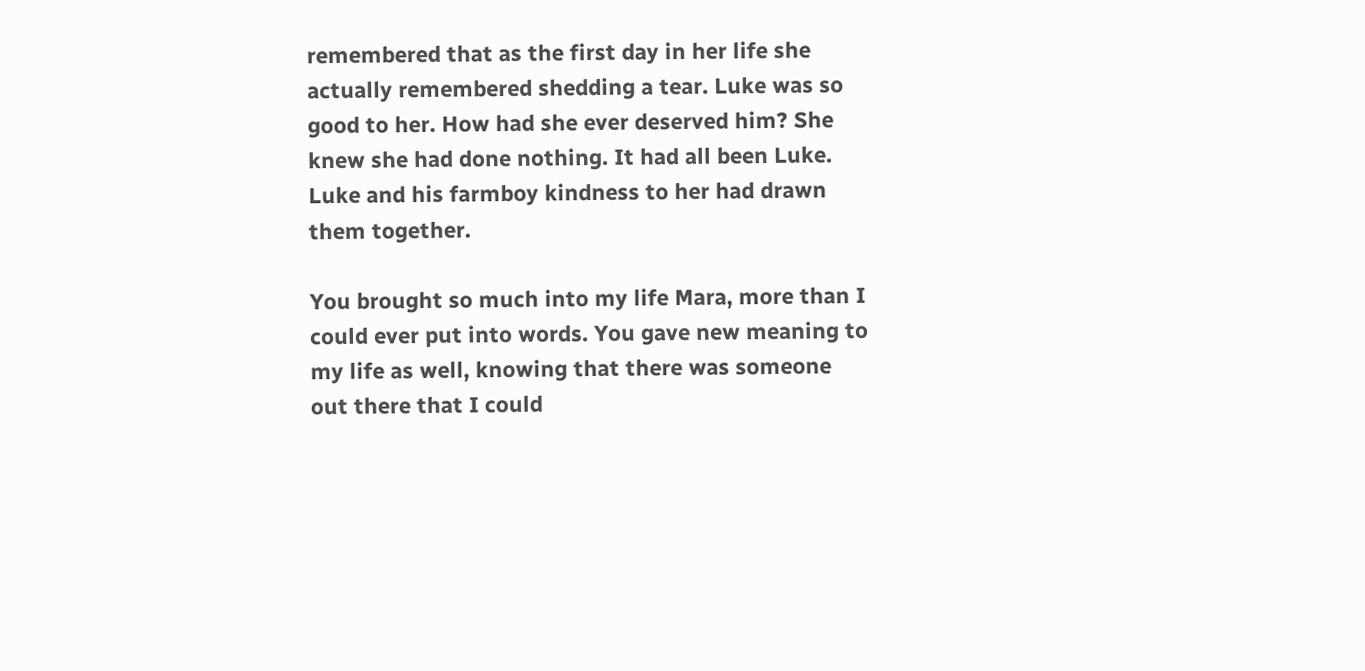remembered that as the first day in her life she actually remembered shedding a tear. Luke was so good to her. How had she ever deserved him? She knew she had done nothing. It had all been Luke. Luke and his farmboy kindness to her had drawn them together.

You brought so much into my life Mara, more than I could ever put into words. You gave new meaning to my life as well, knowing that there was someone out there that I could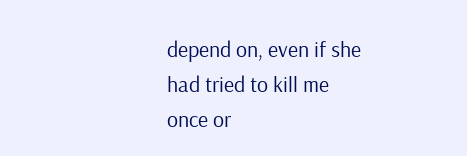depend on, even if she had tried to kill me once or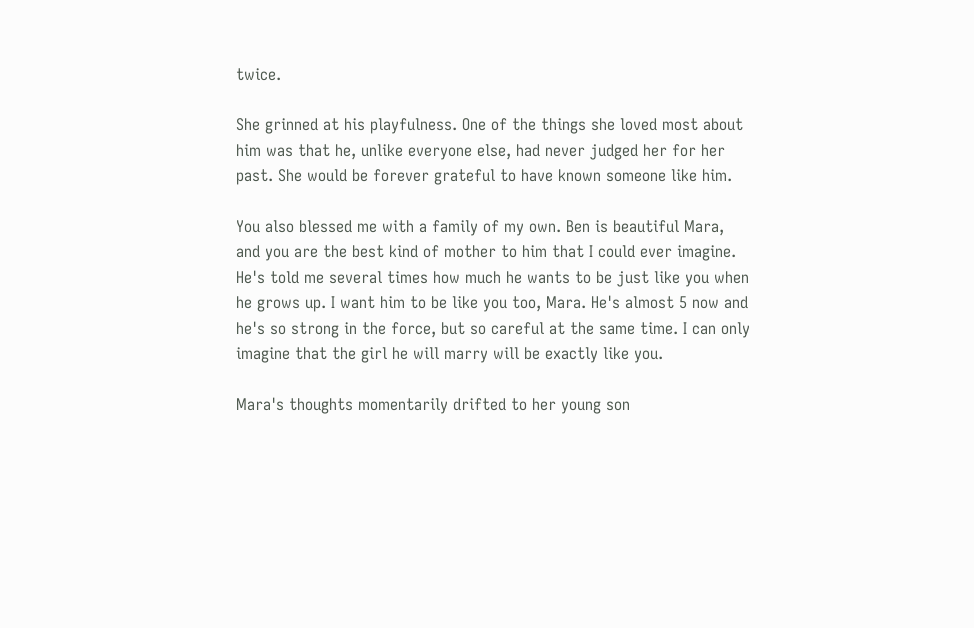twice.

She grinned at his playfulness. One of the things she loved most about him was that he, unlike everyone else, had never judged her for her past. She would be forever grateful to have known someone like him.

You also blessed me with a family of my own. Ben is beautiful Mara, and you are the best kind of mother to him that I could ever imagine. He's told me several times how much he wants to be just like you when he grows up. I want him to be like you too, Mara. He's almost 5 now and he's so strong in the force, but so careful at the same time. I can only imagine that the girl he will marry will be exactly like you.

Mara's thoughts momentarily drifted to her young son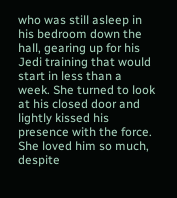who was still asleep in his bedroom down the hall, gearing up for his Jedi training that would start in less than a week. She turned to look at his closed door and lightly kissed his presence with the force. She loved him so much, despite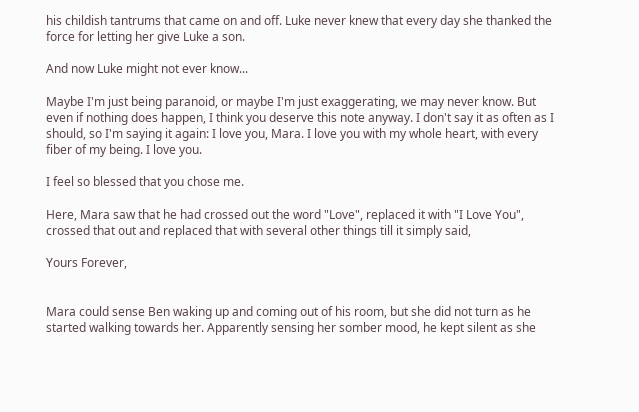his childish tantrums that came on and off. Luke never knew that every day she thanked the force for letting her give Luke a son.

And now Luke might not ever know...

Maybe I'm just being paranoid, or maybe I'm just exaggerating, we may never know. But even if nothing does happen, I think you deserve this note anyway. I don't say it as often as I should, so I'm saying it again: I love you, Mara. I love you with my whole heart, with every fiber of my being. I love you.

I feel so blessed that you chose me.

Here, Mara saw that he had crossed out the word "Love", replaced it with "I Love You", crossed that out and replaced that with several other things till it simply said,

Yours Forever,


Mara could sense Ben waking up and coming out of his room, but she did not turn as he started walking towards her. Apparently sensing her somber mood, he kept silent as she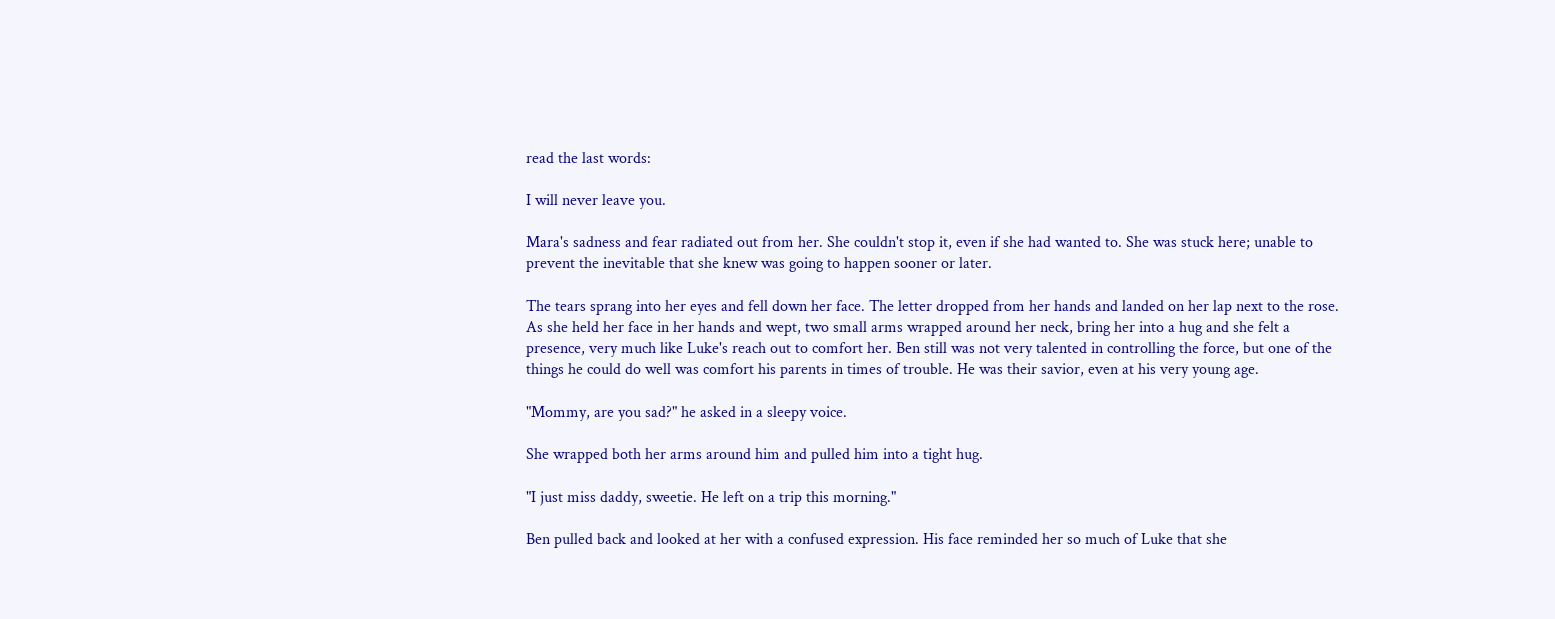read the last words:

I will never leave you.

Mara's sadness and fear radiated out from her. She couldn't stop it, even if she had wanted to. She was stuck here; unable to prevent the inevitable that she knew was going to happen sooner or later.

The tears sprang into her eyes and fell down her face. The letter dropped from her hands and landed on her lap next to the rose. As she held her face in her hands and wept, two small arms wrapped around her neck, bring her into a hug and she felt a presence, very much like Luke's reach out to comfort her. Ben still was not very talented in controlling the force, but one of the things he could do well was comfort his parents in times of trouble. He was their savior, even at his very young age.

"Mommy, are you sad?" he asked in a sleepy voice.

She wrapped both her arms around him and pulled him into a tight hug.

"I just miss daddy, sweetie. He left on a trip this morning."

Ben pulled back and looked at her with a confused expression. His face reminded her so much of Luke that she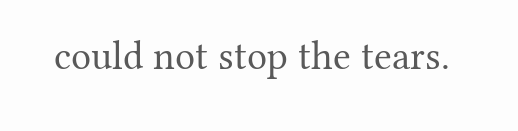could not stop the tears.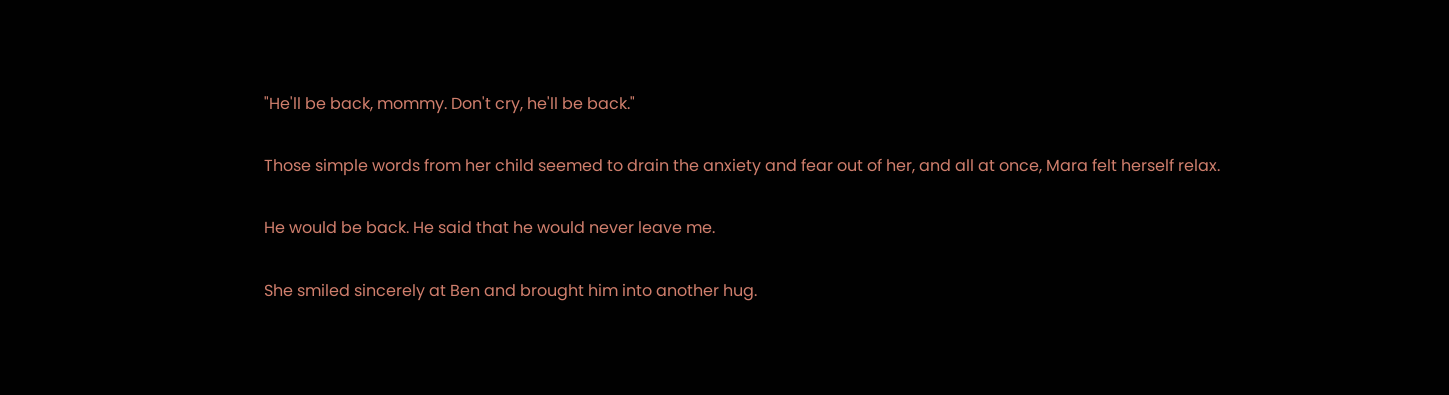"He'll be back, mommy. Don't cry, he'll be back."

Those simple words from her child seemed to drain the anxiety and fear out of her, and all at once, Mara felt herself relax.

He would be back. He said that he would never leave me.

She smiled sincerely at Ben and brought him into another hug.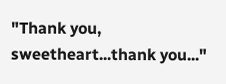"Thank you, sweetheart...thank you..."